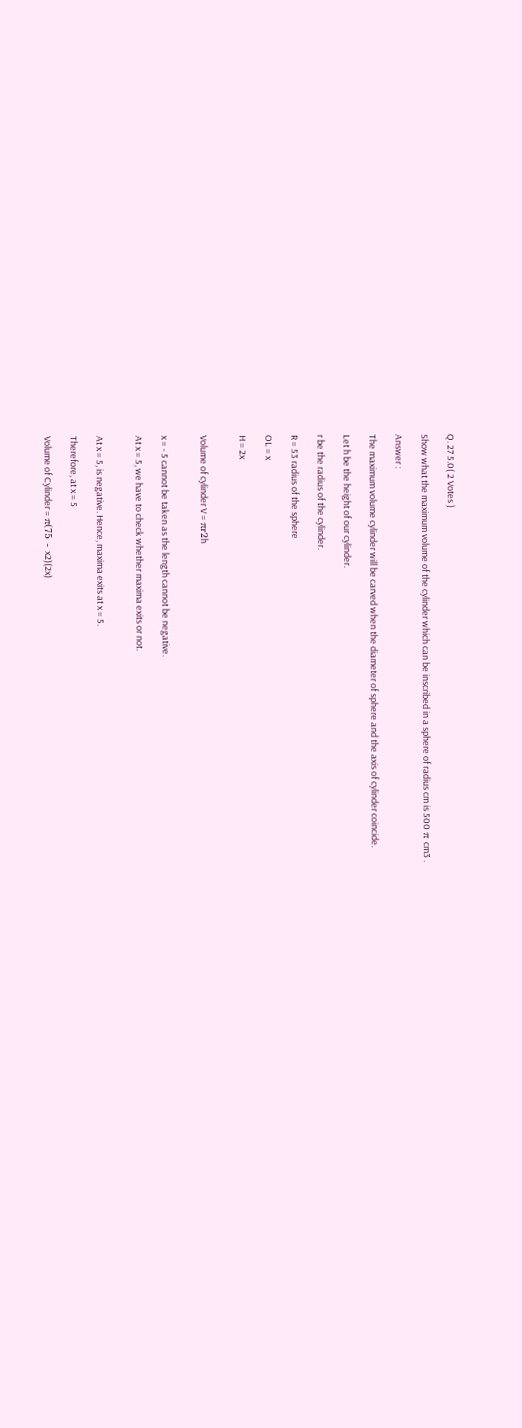Q. 27 5.0( 2 Votes )

Show what the maximum volume of the cylinder which can be inscribed in a sphere of radius cm is 500 π cm3 .

Answer :

The maximum volume cylinder will be carved when the diameter of sphere and the axis of cylinder coincide.

Let h be the height of our cylinder.

r be the radius of the cylinder.

R = 53 radius of the sphere

OL = x

H = 2x


Volume of cylinder V = πr2h


x = - 5 cannot be taken as the length cannot be negative.

At x = 5, we have to check whether maxima exits or not.


At x = 5, is negative. Hence, maxima exits at x = 5.

Therefore, at x = 5

Volume of Cylinder = π(75 - x2)(2x)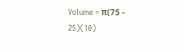Volume = π(75 - 25)(10)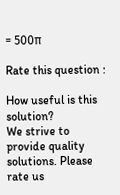= 500π

Rate this question :

How useful is this solution?
We strive to provide quality solutions. Please rate us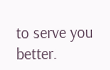to serve you better.